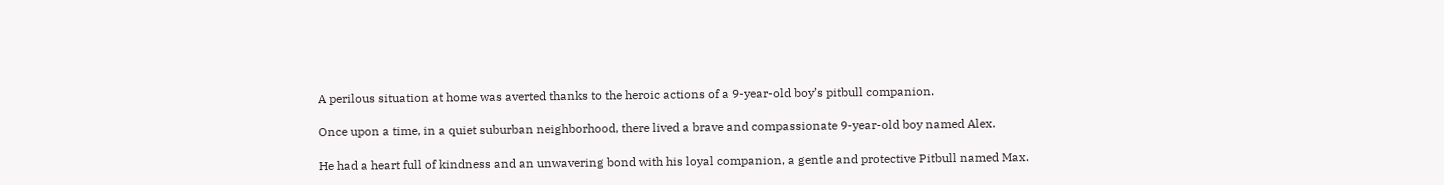A perilous situation at home was averted thanks to the heroic actions of a 9-year-old boy’s pitbull companion.

Once upon a time, in a quiet suburban neighborhood, there lived a brave and compassionate 9-year-old boy named Alex.

He had a heart full of kindness and an unwavering bond with his loyal companion, a gentle and protective Pitbull named Max.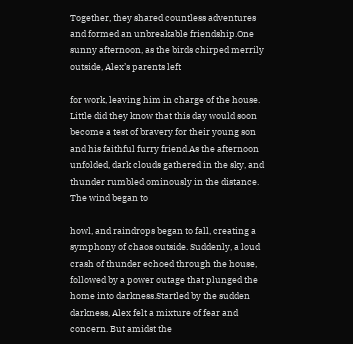Together, they shared countless adventures and formed an unbreakable friendship.One sunny afternoon, as the birds chirped merrily outside, Alex’s parents left

for work, leaving him in charge of the house. Little did they know that this day would soon become a test of bravery for their young son and his faithful furry friend.As the afternoon unfolded, dark clouds gathered in the sky, and thunder rumbled ominously in the distance. The wind began to

howl, and raindrops began to fall, creating a symphony of chaos outside. Suddenly, a loud crash of thunder echoed through the house, followed by a power outage that plunged the home into darkness.Startled by the sudden darkness, Alex felt a mixture of fear and concern. But amidst the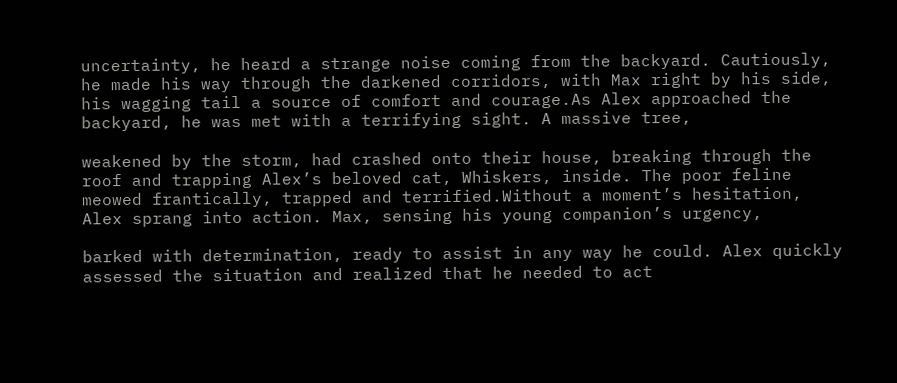uncertainty, he heard a strange noise coming from the backyard. Cautiously, he made his way through the darkened corridors, with Max right by his side, his wagging tail a source of comfort and courage.As Alex approached the backyard, he was met with a terrifying sight. A massive tree,

weakened by the storm, had crashed onto their house, breaking through the roof and trapping Alex’s beloved cat, Whiskers, inside. The poor feline meowed frantically, trapped and terrified.Without a moment’s hesitation, Alex sprang into action. Max, sensing his young companion’s urgency,

barked with determination, ready to assist in any way he could. Alex quickly assessed the situation and realized that he needed to act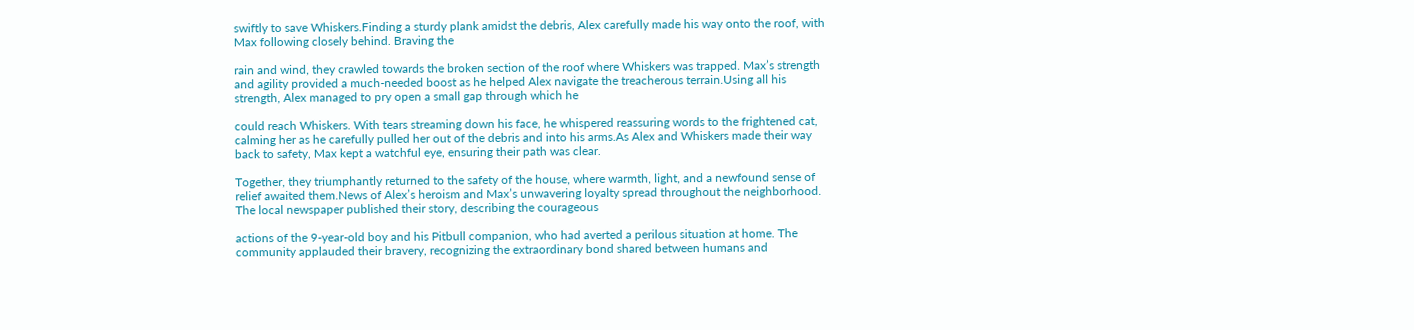swiftly to save Whiskers.Finding a sturdy plank amidst the debris, Alex carefully made his way onto the roof, with Max following closely behind. Braving the

rain and wind, they crawled towards the broken section of the roof where Whiskers was trapped. Max’s strength and agility provided a much-needed boost as he helped Alex navigate the treacherous terrain.Using all his strength, Alex managed to pry open a small gap through which he

could reach Whiskers. With tears streaming down his face, he whispered reassuring words to the frightened cat, calming her as he carefully pulled her out of the debris and into his arms.As Alex and Whiskers made their way back to safety, Max kept a watchful eye, ensuring their path was clear.

Together, they triumphantly returned to the safety of the house, where warmth, light, and a newfound sense of relief awaited them.News of Alex’s heroism and Max’s unwavering loyalty spread throughout the neighborhood. The local newspaper published their story, describing the courageous

actions of the 9-year-old boy and his Pitbull companion, who had averted a perilous situation at home. The community applauded their bravery, recognizing the extraordinary bond shared between humans and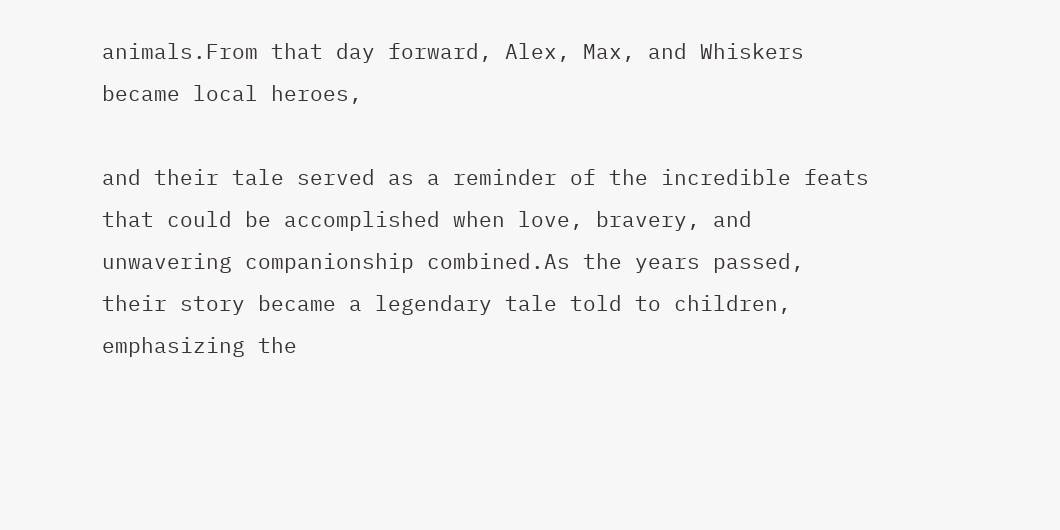animals.From that day forward, Alex, Max, and Whiskers became local heroes,

and their tale served as a reminder of the incredible feats that could be accomplished when love, bravery, and unwavering companionship combined.As the years passed, their story became a legendary tale told to children, emphasizing the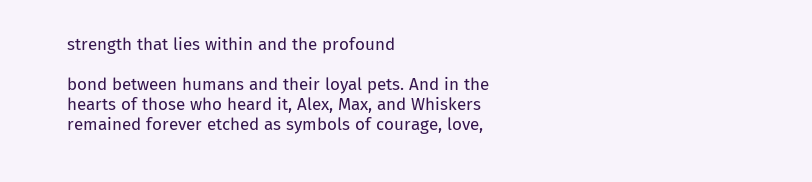strength that lies within and the profound

bond between humans and their loyal pets. And in the hearts of those who heard it, Alex, Max, and Whiskers remained forever etched as symbols of courage, love,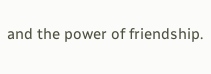and the power of friendship.